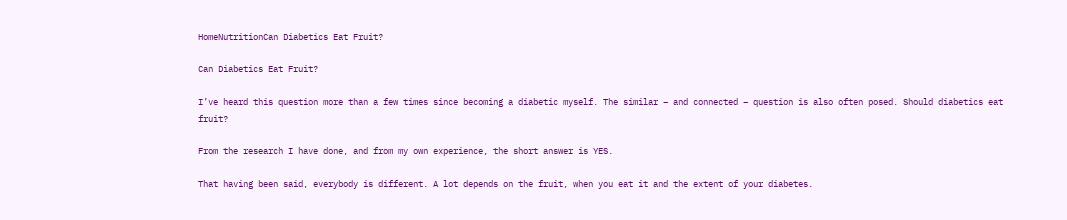HomeNutritionCan Diabetics Eat Fruit?

Can Diabetics Eat Fruit?

I’ve heard this question more than a few times since becoming a diabetic myself. The similar – and connected – question is also often posed. Should diabetics eat fruit?

From the research I have done, and from my own experience, the short answer is YES.

That having been said, everybody is different. A lot depends on the fruit, when you eat it and the extent of your diabetes.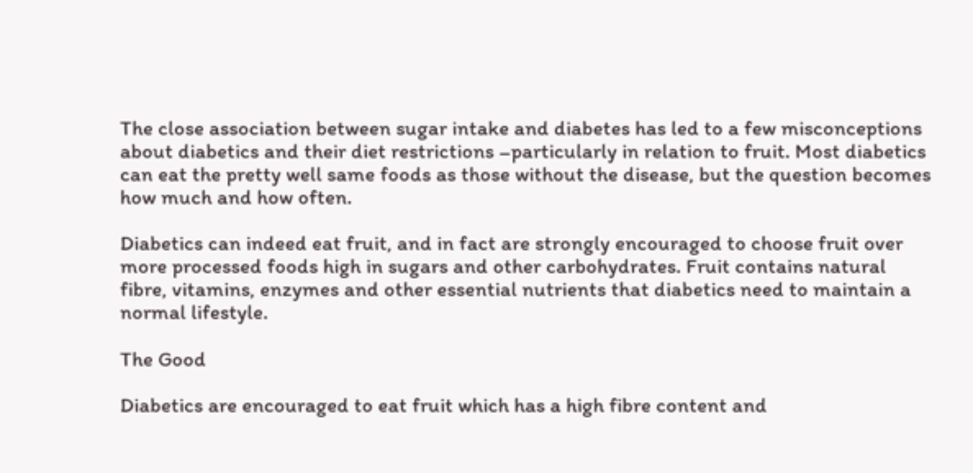The close association between sugar intake and diabetes has led to a few misconceptions about diabetics and their diet restrictions –particularly in relation to fruit. Most diabetics can eat the pretty well same foods as those without the disease, but the question becomes how much and how often.

Diabetics can indeed eat fruit, and in fact are strongly encouraged to choose fruit over more processed foods high in sugars and other carbohydrates. Fruit contains natural fibre, vitamins, enzymes and other essential nutrients that diabetics need to maintain a normal lifestyle.

The Good

Diabetics are encouraged to eat fruit which has a high fibre content and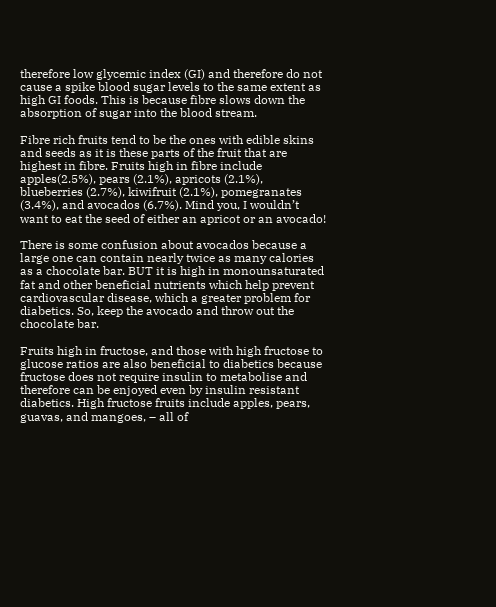therefore low glycemic index (GI) and therefore do not cause a spike blood sugar levels to the same extent as high GI foods. This is because fibre slows down the absorption of sugar into the blood stream.

Fibre rich fruits tend to be the ones with edible skins and seeds as it is these parts of the fruit that are highest in fibre. Fruits high in fibre include apples(2.5%), pears (2.1%), apricots (2.1%), blueberries (2.7%), kiwifruit (2.1%), pomegranates (3.4%), and avocados (6.7%). Mind you, I wouldn’t want to eat the seed of either an apricot or an avocado!

There is some confusion about avocados because a large one can contain nearly twice as many calories as a chocolate bar. BUT it is high in monounsaturated fat and other beneficial nutrients which help prevent cardiovascular disease, which a greater problem for diabetics. So, keep the avocado and throw out the chocolate bar.

Fruits high in fructose, and those with high fructose to glucose ratios are also beneficial to diabetics because fructose does not require insulin to metabolise and therefore can be enjoyed even by insulin resistant diabetics. High fructose fruits include apples, pears, guavas, and mangoes, – all of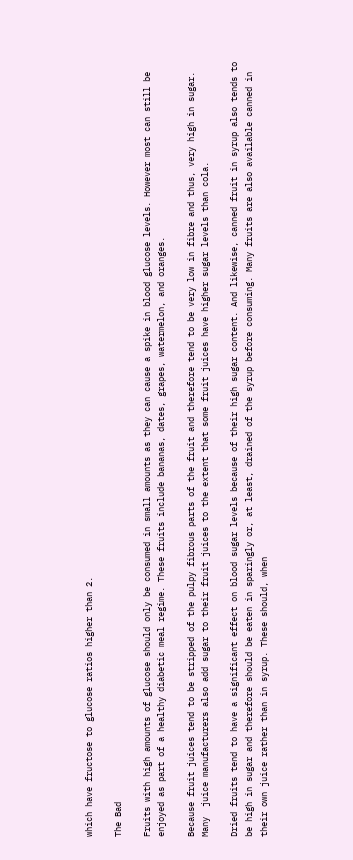which have fructose to glucose ratios higher than 2.

The Bad

Fruits with high amounts of glucose should only be consumed in small amounts as they can cause a spike in blood glucose levels. However most can still be enjoyed as part of a healthy diabetic meal regime. These fruits include bananas, dates, grapes, watermelon, and oranges.

Because fruit juices tend to be stripped of the pulpy fibrous parts of the fruit and therefore tend to be very low in fibre and thus, very high in sugar. Many  juice manufacturers also add sugar to their fruit juices to the extent that some fruit juices have higher sugar levels than cola.

Dried fruits tend to have a significant effect on blood sugar levels because of their high sugar content. And likewise, canned fruit in syrup also tends to be high in sugar and therefore should be eaten in sparingly or, at least, drained of the syrup before consuming. Many fruits are also available canned in their own juice rather than in syrup. These should, when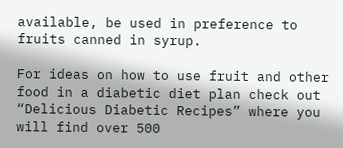available, be used in preference to fruits canned in syrup.

For ideas on how to use fruit and other food in a diabetic diet plan check out “Delicious Diabetic Recipes” where you will find over 500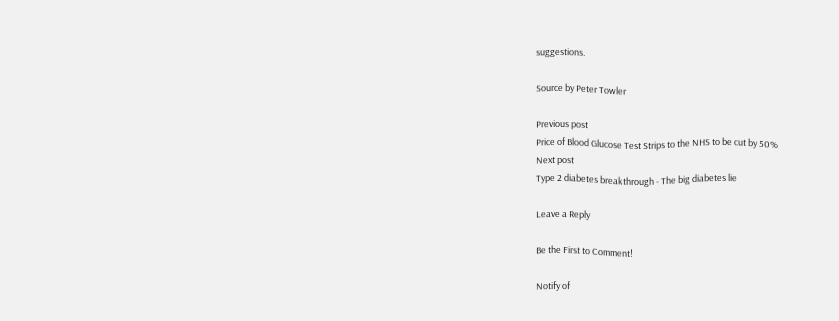suggestions.

Source by Peter Towler

Previous post
Price of Blood Glucose Test Strips to the NHS to be cut by 50%
Next post
Type 2 diabetes breakthrough - The big diabetes lie

Leave a Reply

Be the First to Comment!

Notify of